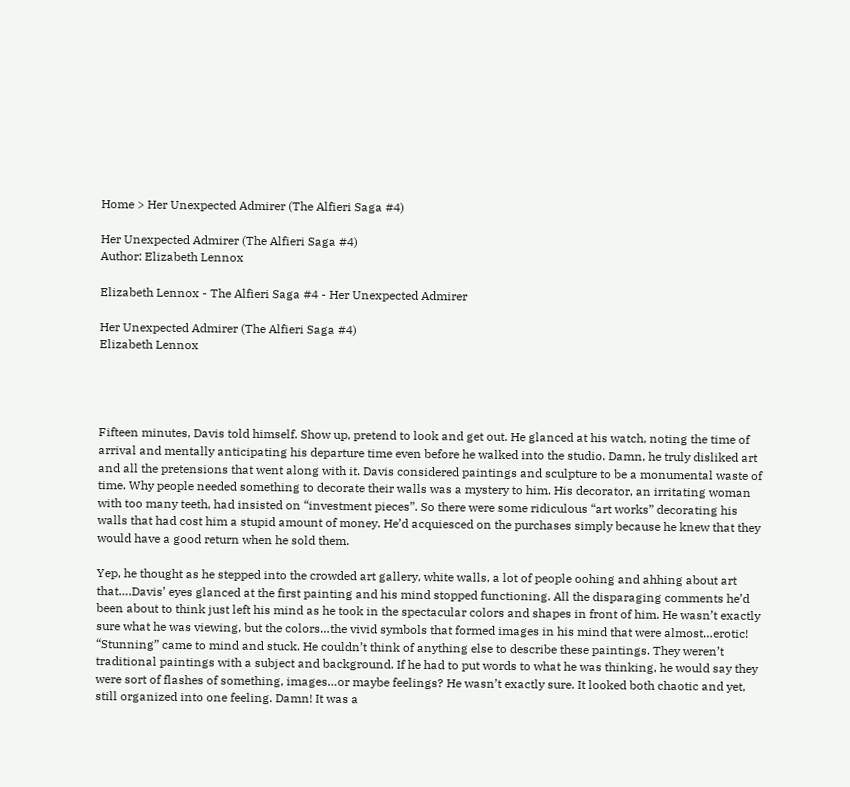Home > Her Unexpected Admirer (The Alfieri Saga #4)

Her Unexpected Admirer (The Alfieri Saga #4)
Author: Elizabeth Lennox

Elizabeth Lennox - The Alfieri Saga #4 - Her Unexpected Admirer

Her Unexpected Admirer (The Alfieri Saga #4)
Elizabeth Lennox




Fifteen minutes, Davis told himself. Show up, pretend to look and get out. He glanced at his watch, noting the time of arrival and mentally anticipating his departure time even before he walked into the studio. Damn, he truly disliked art and all the pretensions that went along with it. Davis considered paintings and sculpture to be a monumental waste of time. Why people needed something to decorate their walls was a mystery to him. His decorator, an irritating woman with too many teeth, had insisted on “investment pieces”. So there were some ridiculous “art works” decorating his walls that had cost him a stupid amount of money. He’d acquiesced on the purchases simply because he knew that they would have a good return when he sold them.

Yep, he thought as he stepped into the crowded art gallery, white walls, a lot of people oohing and ahhing about art that….Davis’ eyes glanced at the first painting and his mind stopped functioning. All the disparaging comments he’d been about to think just left his mind as he took in the spectacular colors and shapes in front of him. He wasn’t exactly sure what he was viewing, but the colors…the vivid symbols that formed images in his mind that were almost…erotic! “Stunning” came to mind and stuck. He couldn’t think of anything else to describe these paintings. They weren’t traditional paintings with a subject and background. If he had to put words to what he was thinking, he would say they were sort of flashes of something, images…or maybe feelings? He wasn’t exactly sure. It looked both chaotic and yet, still organized into one feeling. Damn! It was a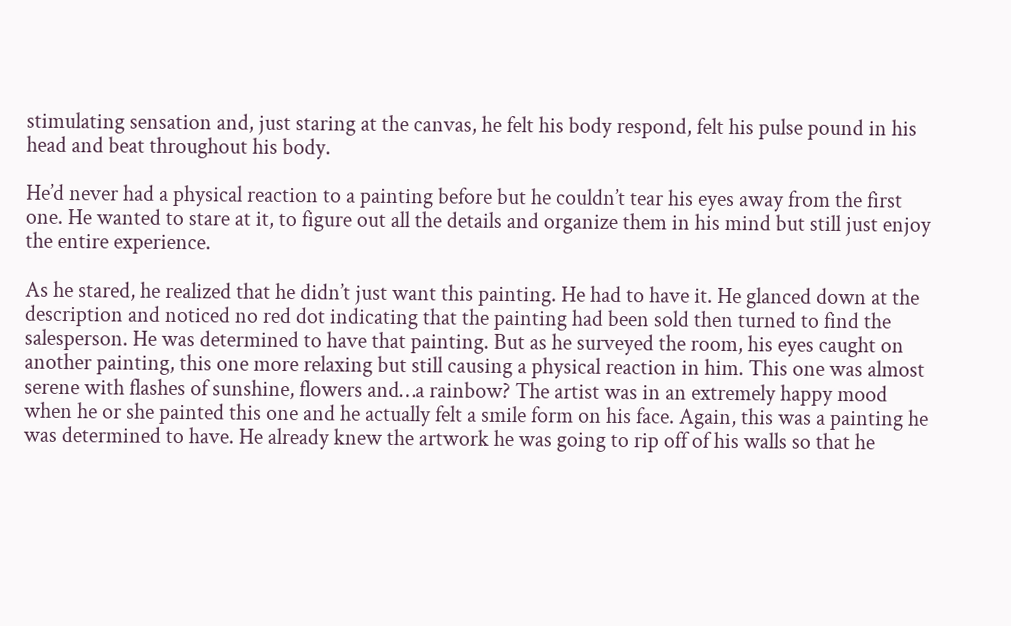stimulating sensation and, just staring at the canvas, he felt his body respond, felt his pulse pound in his head and beat throughout his body.

He’d never had a physical reaction to a painting before but he couldn’t tear his eyes away from the first one. He wanted to stare at it, to figure out all the details and organize them in his mind but still just enjoy the entire experience.

As he stared, he realized that he didn’t just want this painting. He had to have it. He glanced down at the description and noticed no red dot indicating that the painting had been sold then turned to find the salesperson. He was determined to have that painting. But as he surveyed the room, his eyes caught on another painting, this one more relaxing but still causing a physical reaction in him. This one was almost serene with flashes of sunshine, flowers and…a rainbow? The artist was in an extremely happy mood when he or she painted this one and he actually felt a smile form on his face. Again, this was a painting he was determined to have. He already knew the artwork he was going to rip off of his walls so that he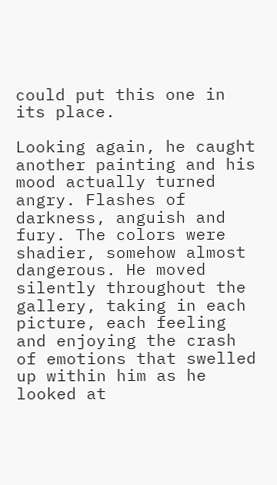could put this one in its place.

Looking again, he caught another painting and his mood actually turned angry. Flashes of darkness, anguish and fury. The colors were shadier, somehow almost dangerous. He moved silently throughout the gallery, taking in each picture, each feeling and enjoying the crash of emotions that swelled up within him as he looked at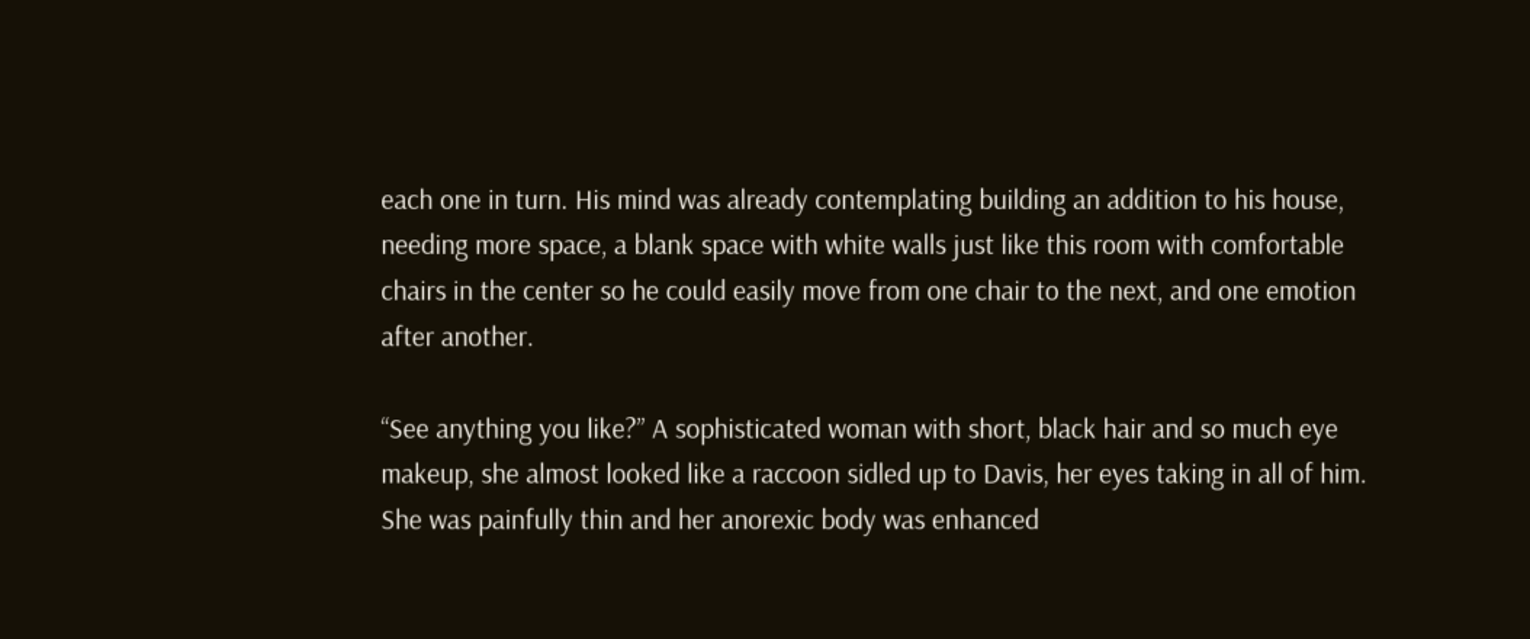each one in turn. His mind was already contemplating building an addition to his house, needing more space, a blank space with white walls just like this room with comfortable chairs in the center so he could easily move from one chair to the next, and one emotion after another.

“See anything you like?” A sophisticated woman with short, black hair and so much eye makeup, she almost looked like a raccoon sidled up to Davis, her eyes taking in all of him. She was painfully thin and her anorexic body was enhanced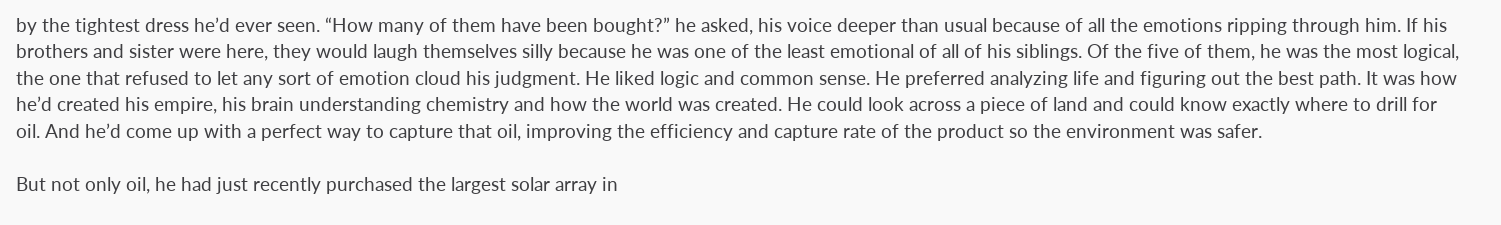by the tightest dress he’d ever seen. “How many of them have been bought?” he asked, his voice deeper than usual because of all the emotions ripping through him. If his brothers and sister were here, they would laugh themselves silly because he was one of the least emotional of all of his siblings. Of the five of them, he was the most logical, the one that refused to let any sort of emotion cloud his judgment. He liked logic and common sense. He preferred analyzing life and figuring out the best path. It was how he’d created his empire, his brain understanding chemistry and how the world was created. He could look across a piece of land and could know exactly where to drill for oil. And he’d come up with a perfect way to capture that oil, improving the efficiency and capture rate of the product so the environment was safer.

But not only oil, he had just recently purchased the largest solar array in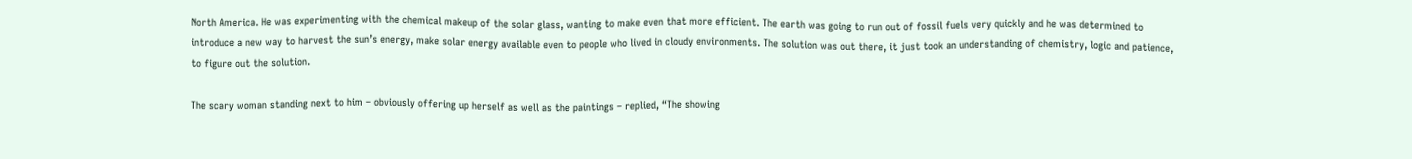North America. He was experimenting with the chemical makeup of the solar glass, wanting to make even that more efficient. The earth was going to run out of fossil fuels very quickly and he was determined to introduce a new way to harvest the sun’s energy, make solar energy available even to people who lived in cloudy environments. The solution was out there, it just took an understanding of chemistry, logic and patience, to figure out the solution.

The scary woman standing next to him – obviously offering up herself as well as the paintings – replied, “The showing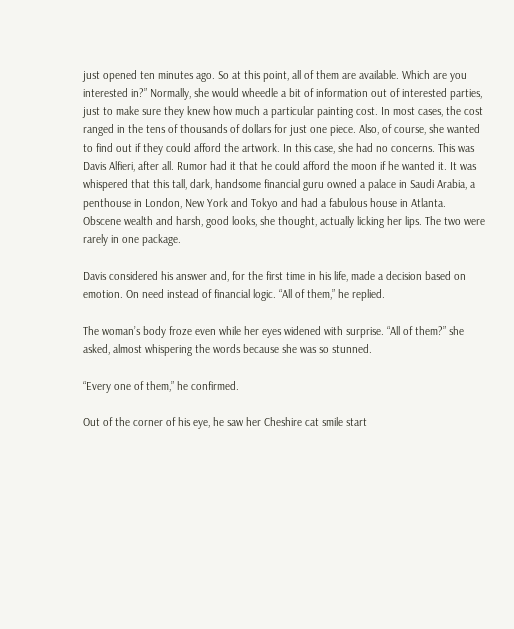just opened ten minutes ago. So at this point, all of them are available. Which are you interested in?” Normally, she would wheedle a bit of information out of interested parties, just to make sure they knew how much a particular painting cost. In most cases, the cost ranged in the tens of thousands of dollars for just one piece. Also, of course, she wanted to find out if they could afford the artwork. In this case, she had no concerns. This was Davis Alfieri, after all. Rumor had it that he could afford the moon if he wanted it. It was whispered that this tall, dark, handsome financial guru owned a palace in Saudi Arabia, a penthouse in London, New York and Tokyo and had a fabulous house in Atlanta. Obscene wealth and harsh, good looks, she thought, actually licking her lips. The two were rarely in one package.

Davis considered his answer and, for the first time in his life, made a decision based on emotion. On need instead of financial logic. “All of them,” he replied.

The woman’s body froze even while her eyes widened with surprise. “All of them?” she asked, almost whispering the words because she was so stunned.

“Every one of them,” he confirmed.

Out of the corner of his eye, he saw her Cheshire cat smile start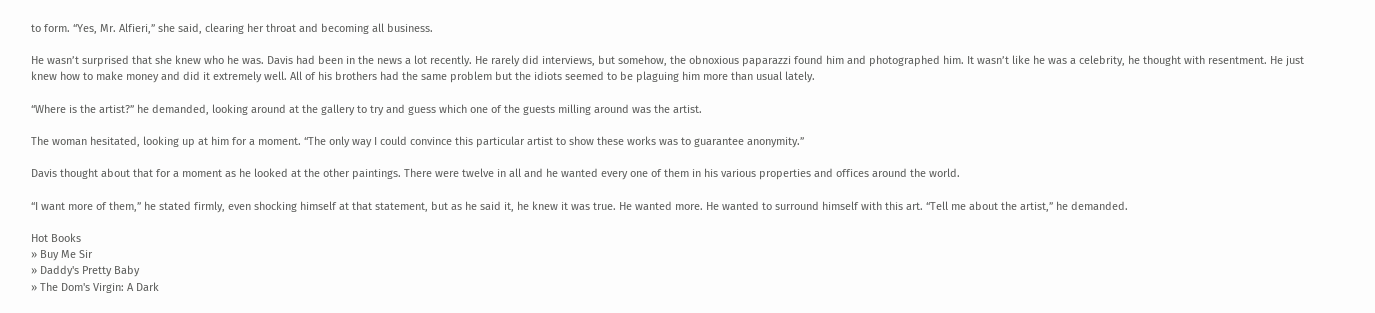to form. “Yes, Mr. Alfieri,” she said, clearing her throat and becoming all business.

He wasn’t surprised that she knew who he was. Davis had been in the news a lot recently. He rarely did interviews, but somehow, the obnoxious paparazzi found him and photographed him. It wasn’t like he was a celebrity, he thought with resentment. He just knew how to make money and did it extremely well. All of his brothers had the same problem but the idiots seemed to be plaguing him more than usual lately.

“Where is the artist?” he demanded, looking around at the gallery to try and guess which one of the guests milling around was the artist.

The woman hesitated, looking up at him for a moment. “The only way I could convince this particular artist to show these works was to guarantee anonymity.”

Davis thought about that for a moment as he looked at the other paintings. There were twelve in all and he wanted every one of them in his various properties and offices around the world.

“I want more of them,” he stated firmly, even shocking himself at that statement, but as he said it, he knew it was true. He wanted more. He wanted to surround himself with this art. “Tell me about the artist,” he demanded.

Hot Books
» Buy Me Sir
» Daddy's Pretty Baby
» The Dom's Virgin: A Dark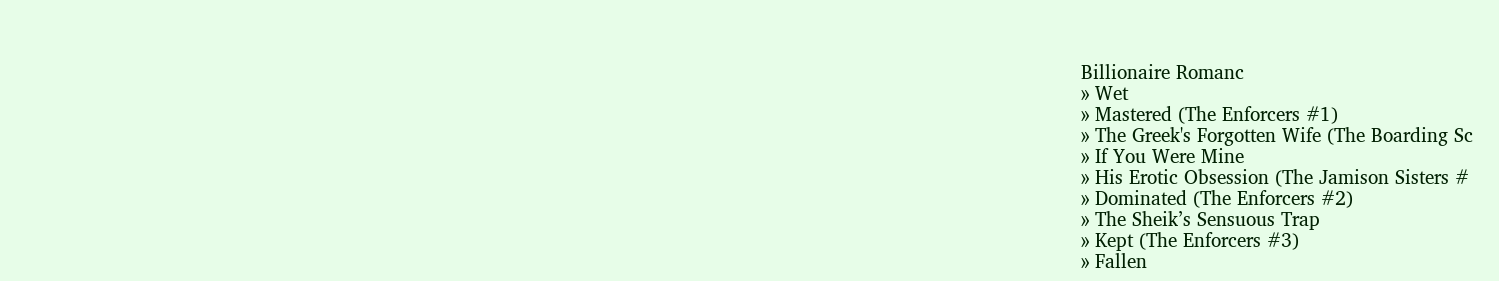Billionaire Romanc
» Wet
» Mastered (The Enforcers #1)
» The Greek's Forgotten Wife (The Boarding Sc
» If You Were Mine
» His Erotic Obsession (The Jamison Sisters #
» Dominated (The Enforcers #2)
» The Sheik’s Sensuous Trap
» Kept (The Enforcers #3)
» Fallen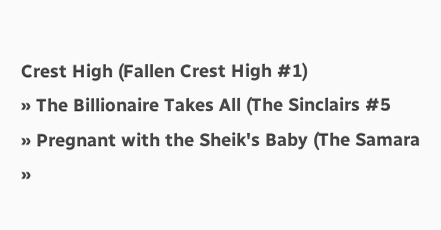Crest High (Fallen Crest High #1)
» The Billionaire Takes All (The Sinclairs #5
» Pregnant with the Sheik's Baby (The Samara
»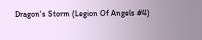Dragon's Storm (Legion Of Angels #4)